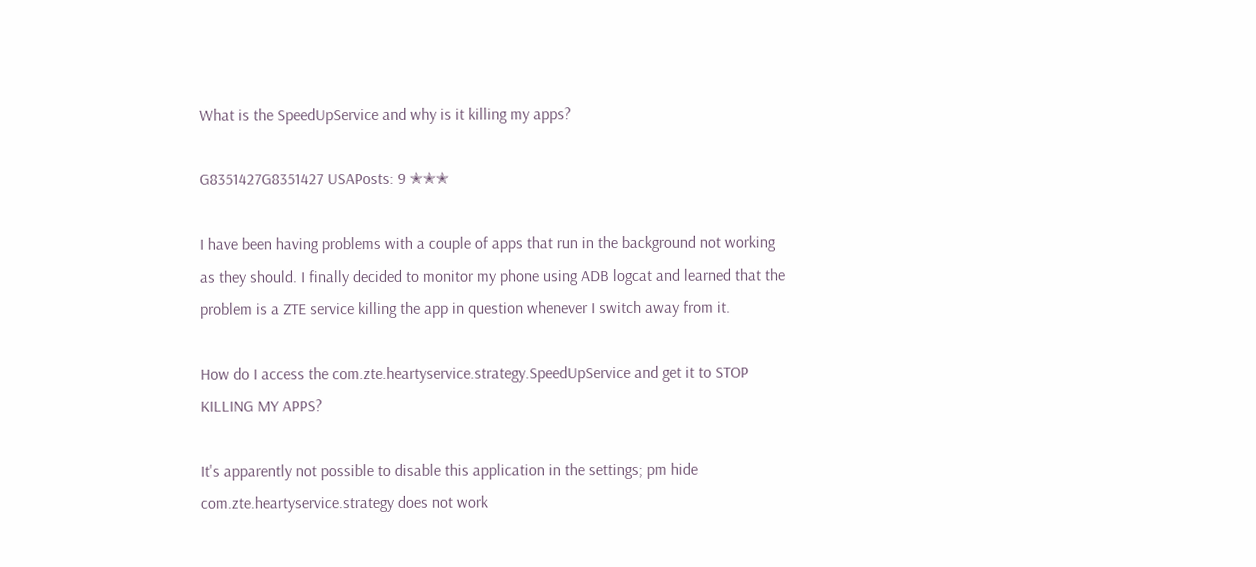What is the SpeedUpService and why is it killing my apps?

G8351427G8351427 USAPosts: 9 ✭✭✭

I have been having problems with a couple of apps that run in the background not working as they should. I finally decided to monitor my phone using ADB logcat and learned that the problem is a ZTE service killing the app in question whenever I switch away from it.

How do I access the com.zte.heartyservice.strategy.SpeedUpService and get it to STOP KILLING MY APPS?

It's apparently not possible to disable this application in the settings; pm hide com.zte.heartyservice.strategy does not work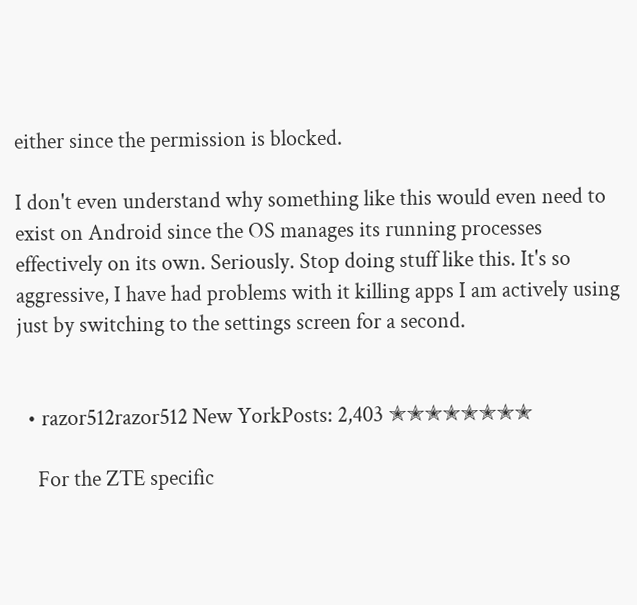either since the permission is blocked.

I don't even understand why something like this would even need to exist on Android since the OS manages its running processes effectively on its own. Seriously. Stop doing stuff like this. It's so aggressive, I have had problems with it killing apps I am actively using just by switching to the settings screen for a second.


  • razor512razor512 New YorkPosts: 2,403 ✭✭✭✭✭✭✭✭

    For the ZTE specific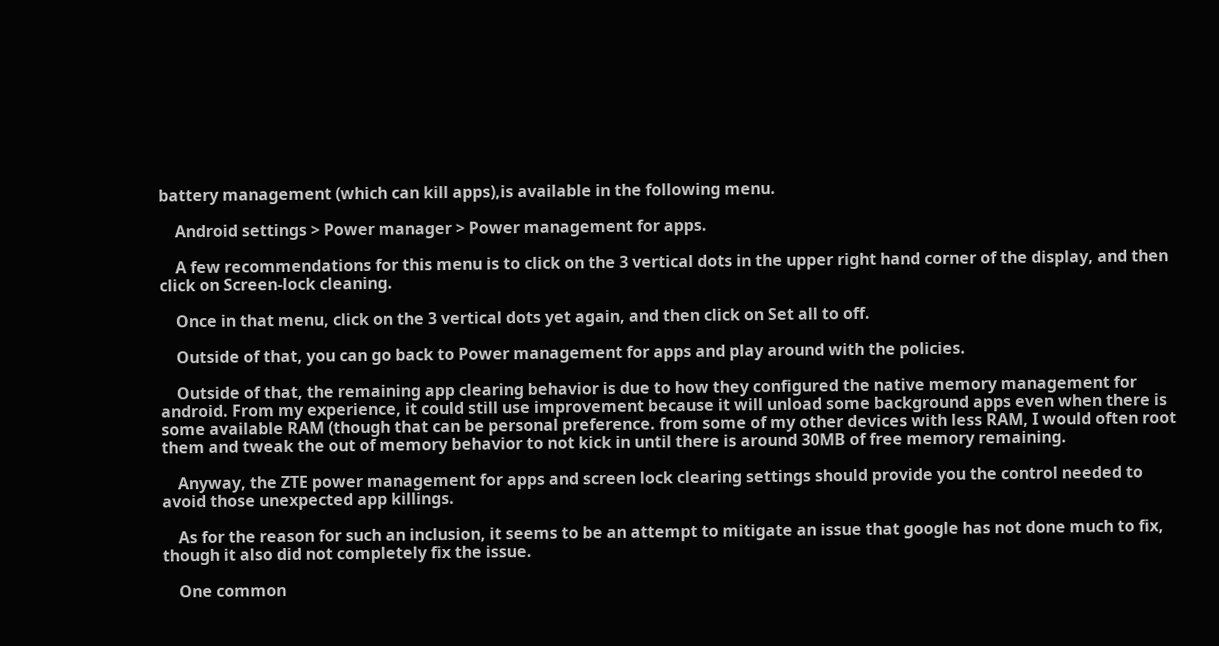battery management (which can kill apps),is available in the following menu.

    Android settings > Power manager > Power management for apps.

    A few recommendations for this menu is to click on the 3 vertical dots in the upper right hand corner of the display, and then click on Screen-lock cleaning.

    Once in that menu, click on the 3 vertical dots yet again, and then click on Set all to off.

    Outside of that, you can go back to Power management for apps and play around with the policies.

    Outside of that, the remaining app clearing behavior is due to how they configured the native memory management for android. From my experience, it could still use improvement because it will unload some background apps even when there is some available RAM (though that can be personal preference. from some of my other devices with less RAM, I would often root them and tweak the out of memory behavior to not kick in until there is around 30MB of free memory remaining.

    Anyway, the ZTE power management for apps and screen lock clearing settings should provide you the control needed to avoid those unexpected app killings.

    As for the reason for such an inclusion, it seems to be an attempt to mitigate an issue that google has not done much to fix, though it also did not completely fix the issue.

    One common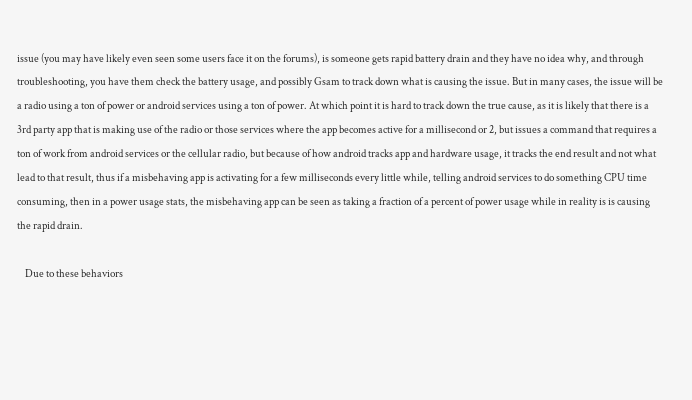issue (you may have likely even seen some users face it on the forums), is someone gets rapid battery drain and they have no idea why, and through troubleshooting, you have them check the battery usage, and possibly Gsam to track down what is causing the issue. But in many cases, the issue will be a radio using a ton of power or android services using a ton of power. At which point it is hard to track down the true cause, as it is likely that there is a 3rd party app that is making use of the radio or those services where the app becomes active for a millisecond or 2, but issues a command that requires a ton of work from android services or the cellular radio, but because of how android tracks app and hardware usage, it tracks the end result and not what lead to that result, thus if a misbehaving app is activating for a few milliseconds every little while, telling android services to do something CPU time consuming, then in a power usage stats, the misbehaving app can be seen as taking a fraction of a percent of power usage while in reality is is causing the rapid drain.

    Due to these behaviors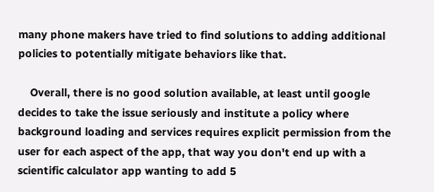many phone makers have tried to find solutions to adding additional policies to potentially mitigate behaviors like that.

    Overall, there is no good solution available, at least until google decides to take the issue seriously and institute a policy where background loading and services requires explicit permission from the user for each aspect of the app, that way you don't end up with a scientific calculator app wanting to add 5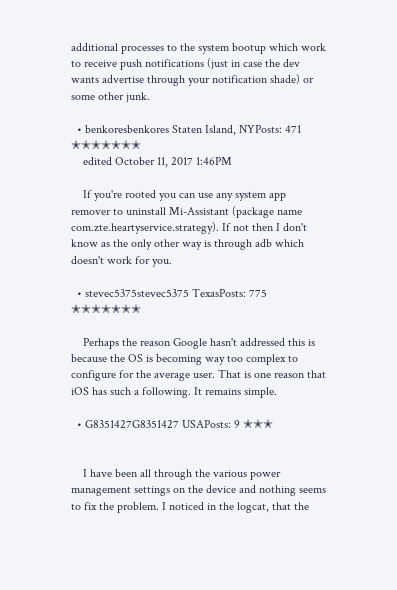additional processes to the system bootup which work to receive push notifications (just in case the dev wants advertise through your notification shade) or some other junk.

  • benkoresbenkores Staten Island, NYPosts: 471 ✭✭✭✭✭✭✭
    edited October 11, 2017 1:46PM

    If you're rooted you can use any system app remover to uninstall Mi-Assistant (package name com.zte.heartyservice.strategy). If not then I don't know as the only other way is through adb which doesn't work for you.

  • stevec5375stevec5375 TexasPosts: 775 ✭✭✭✭✭✭✭

    Perhaps the reason Google hasn't addressed this is because the OS is becoming way too complex to configure for the average user. That is one reason that iOS has such a following. It remains simple.

  • G8351427G8351427 USAPosts: 9 ✭✭✭


    I have been all through the various power management settings on the device and nothing seems to fix the problem. I noticed in the logcat, that the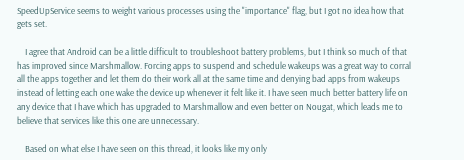SpeedUpService seems to weight various processes using the "importance" flag, but I got no idea how that gets set.

    I agree that Android can be a little difficult to troubleshoot battery problems, but I think so much of that has improved since Marshmallow. Forcing apps to suspend and schedule wakeups was a great way to corral all the apps together and let them do their work all at the same time and denying bad apps from wakeups instead of letting each one wake the device up whenever it felt like it. I have seen much better battery life on any device that I have which has upgraded to Marshmallow and even better on Nougat, which leads me to believe that services like this one are unnecessary.

    Based on what else I have seen on this thread, it looks like my only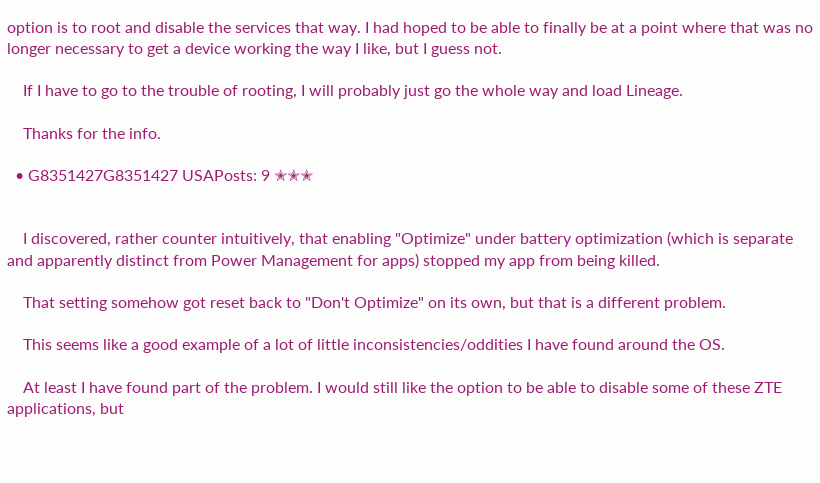option is to root and disable the services that way. I had hoped to be able to finally be at a point where that was no longer necessary to get a device working the way I like, but I guess not.

    If I have to go to the trouble of rooting, I will probably just go the whole way and load Lineage.

    Thanks for the info.

  • G8351427G8351427 USAPosts: 9 ✭✭✭


    I discovered, rather counter intuitively, that enabling "Optimize" under battery optimization (which is separate and apparently distinct from Power Management for apps) stopped my app from being killed.

    That setting somehow got reset back to "Don't Optimize" on its own, but that is a different problem.

    This seems like a good example of a lot of little inconsistencies/oddities I have found around the OS.

    At least I have found part of the problem. I would still like the option to be able to disable some of these ZTE applications, but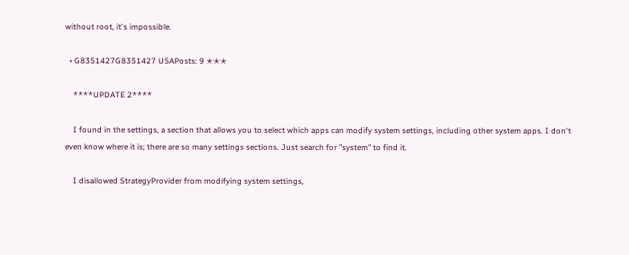without root, it's impossible.

  • G8351427G8351427 USAPosts: 9 ✭✭✭

    ****UPDATE 2****

    I found in the settings, a section that allows you to select which apps can modify system settings, including other system apps. I don't even know where it is; there are so many settings sections. Just search for "system" to find it.

    I disallowed StrategyProvider from modifying system settings,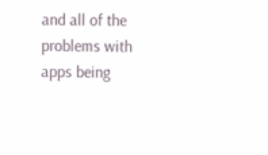and all of the problems with apps being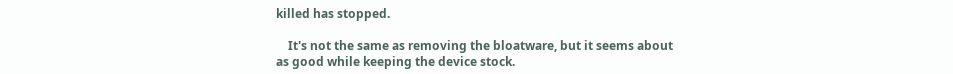killed has stopped.

    It's not the same as removing the bloatware, but it seems about as good while keeping the device stock.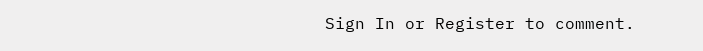Sign In or Register to comment.